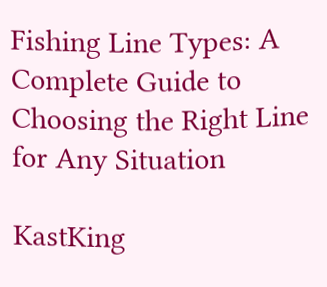Fishing Line Types: A Complete Guide to Choosing the Right Line for Any Situation

KastKing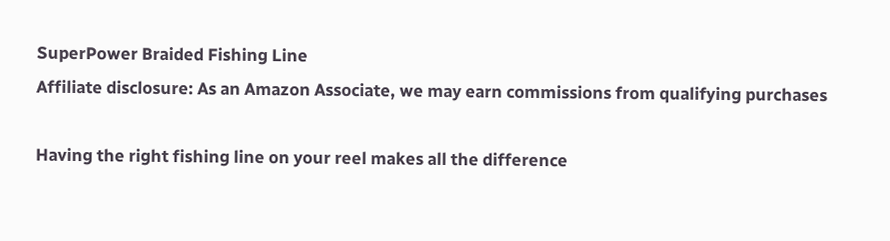SuperPower Braided Fishing Line
Affiliate disclosure: As an Amazon Associate, we may earn commissions from qualifying purchases

Having the right fishing line on your reel makes all the difference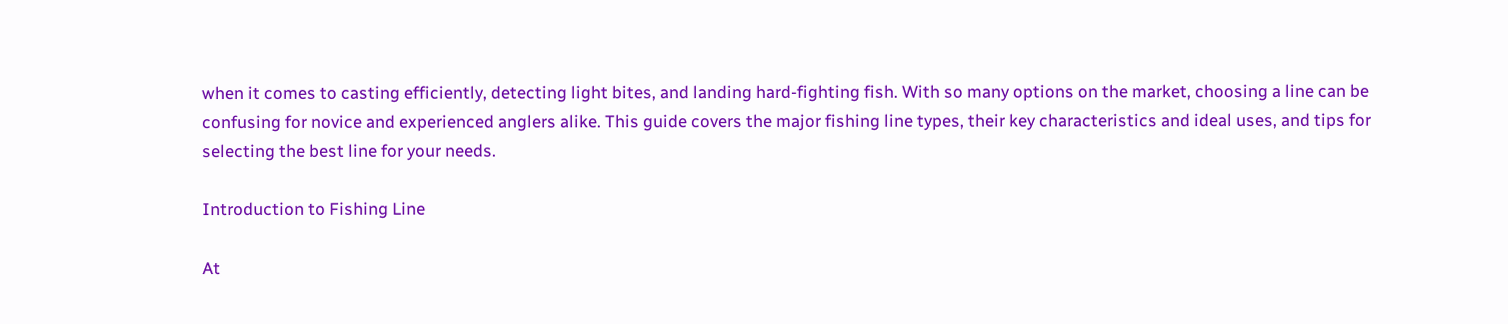when it comes to casting efficiently, detecting light bites, and landing hard-fighting fish. With so many options on the market, choosing a line can be confusing for novice and experienced anglers alike. This guide covers the major fishing line types, their key characteristics and ideal uses, and tips for selecting the best line for your needs.

Introduction to Fishing Line

At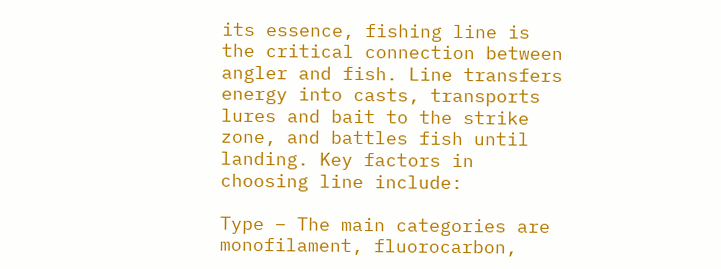its essence, fishing line is the critical connection between angler and fish. Line transfers energy into casts, transports lures and bait to the strike zone, and battles fish until landing. Key factors in choosing line include:

Type – The main categories are monofilament, fluorocarbon,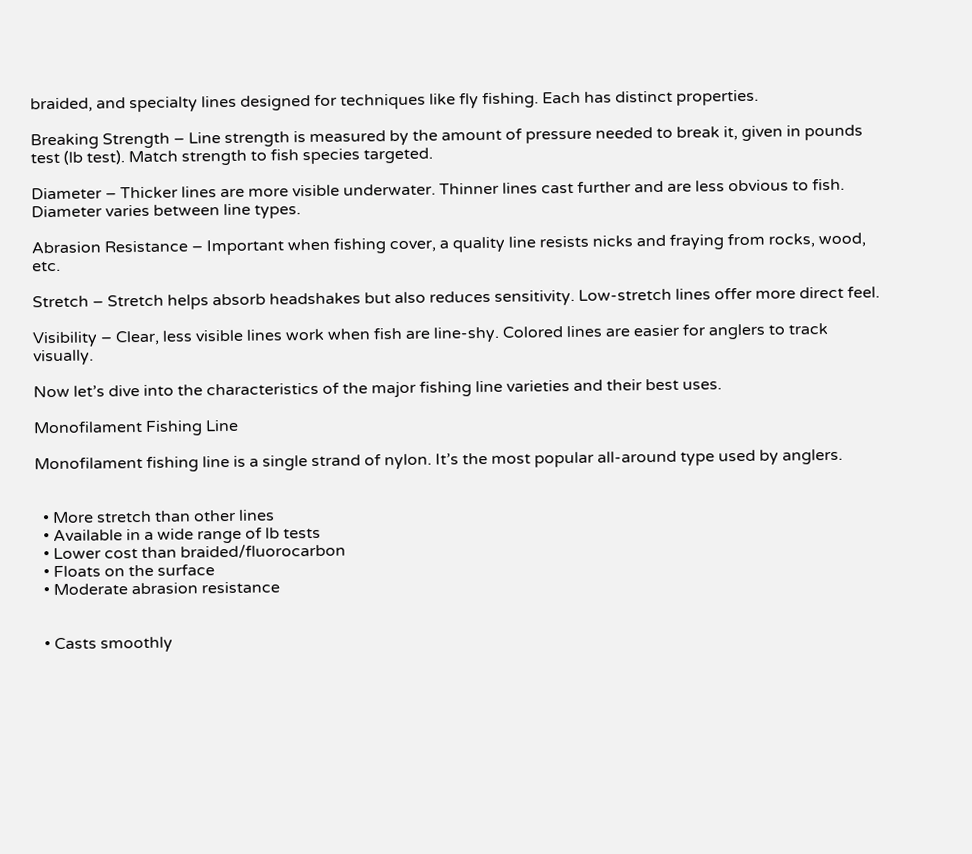braided, and specialty lines designed for techniques like fly fishing. Each has distinct properties.

Breaking Strength – Line strength is measured by the amount of pressure needed to break it, given in pounds test (lb test). Match strength to fish species targeted.

Diameter – Thicker lines are more visible underwater. Thinner lines cast further and are less obvious to fish. Diameter varies between line types.

Abrasion Resistance – Important when fishing cover, a quality line resists nicks and fraying from rocks, wood, etc.

Stretch – Stretch helps absorb headshakes but also reduces sensitivity. Low-stretch lines offer more direct feel.

Visibility – Clear, less visible lines work when fish are line-shy. Colored lines are easier for anglers to track visually.

Now let’s dive into the characteristics of the major fishing line varieties and their best uses.

Monofilament Fishing Line

Monofilament fishing line is a single strand of nylon. It’s the most popular all-around type used by anglers.


  • More stretch than other lines
  • Available in a wide range of lb tests
  • Lower cost than braided/fluorocarbon
  • Floats on the surface
  • Moderate abrasion resistance


  • Casts smoothly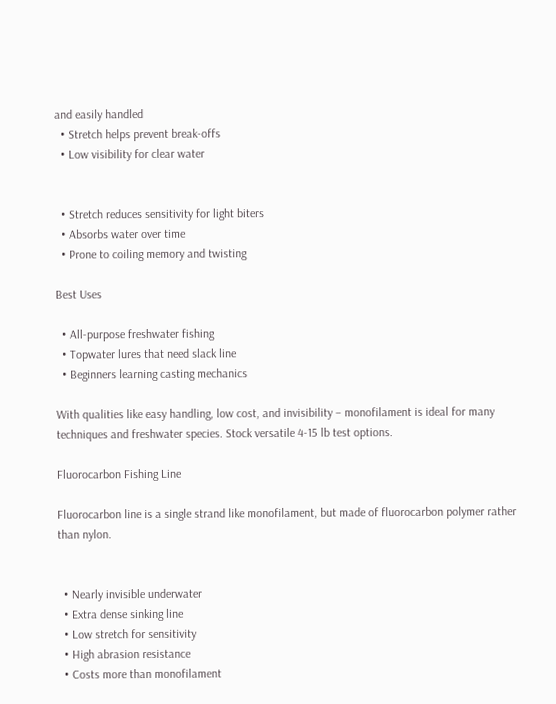and easily handled
  • Stretch helps prevent break-offs
  • Low visibility for clear water


  • Stretch reduces sensitivity for light biters
  • Absorbs water over time
  • Prone to coiling memory and twisting

Best Uses

  • All-purpose freshwater fishing
  • Topwater lures that need slack line
  • Beginners learning casting mechanics

With qualities like easy handling, low cost, and invisibility – monofilament is ideal for many techniques and freshwater species. Stock versatile 4-15 lb test options.

Fluorocarbon Fishing Line

Fluorocarbon line is a single strand like monofilament, but made of fluorocarbon polymer rather than nylon.


  • Nearly invisible underwater
  • Extra dense sinking line
  • Low stretch for sensitivity
  • High abrasion resistance
  • Costs more than monofilament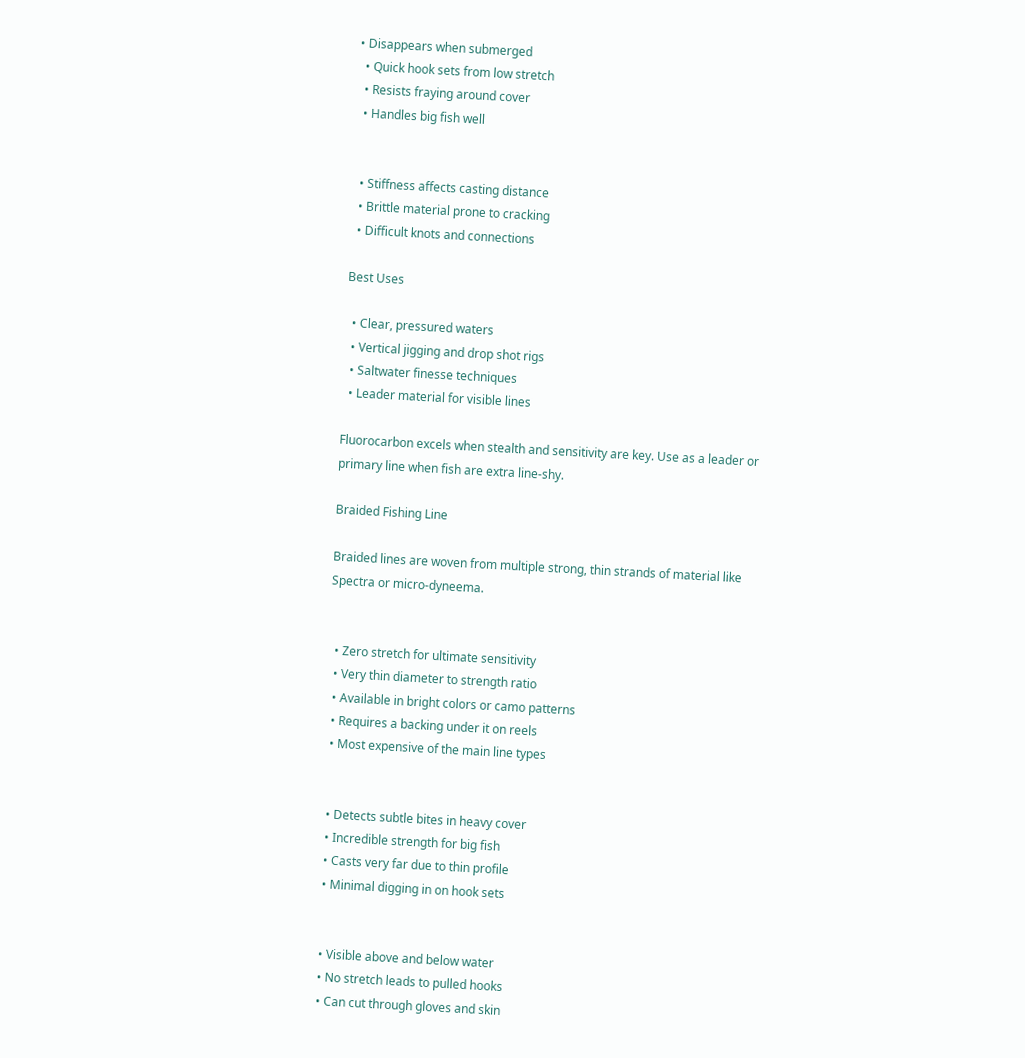• Disappears when submerged
  • Quick hook sets from low stretch
  • Resists fraying around cover
  • Handles big fish well


  • Stiffness affects casting distance
  • Brittle material prone to cracking
  • Difficult knots and connections

Best Uses

  • Clear, pressured waters
  • Vertical jigging and drop shot rigs
  • Saltwater finesse techniques
  • Leader material for visible lines

Fluorocarbon excels when stealth and sensitivity are key. Use as a leader or primary line when fish are extra line-shy.

Braided Fishing Line

Braided lines are woven from multiple strong, thin strands of material like Spectra or micro-dyneema.


  • Zero stretch for ultimate sensitivity
  • Very thin diameter to strength ratio
  • Available in bright colors or camo patterns
  • Requires a backing under it on reels
  • Most expensive of the main line types


  • Detects subtle bites in heavy cover
  • Incredible strength for big fish
  • Casts very far due to thin profile
  • Minimal digging in on hook sets


  • Visible above and below water
  • No stretch leads to pulled hooks
  • Can cut through gloves and skin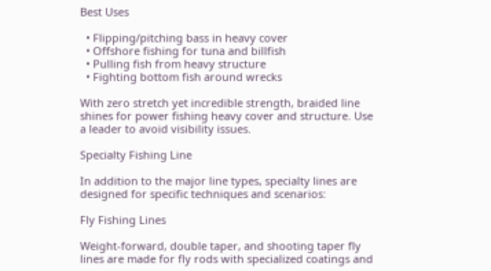Best Uses

  • Flipping/pitching bass in heavy cover
  • Offshore fishing for tuna and billfish
  • Pulling fish from heavy structure
  • Fighting bottom fish around wrecks

With zero stretch yet incredible strength, braided line shines for power fishing heavy cover and structure. Use a leader to avoid visibility issues.

Specialty Fishing Line

In addition to the major line types, specialty lines are designed for specific techniques and scenarios:

Fly Fishing Lines

Weight-forward, double taper, and shooting taper fly lines are made for fly rods with specialized coatings and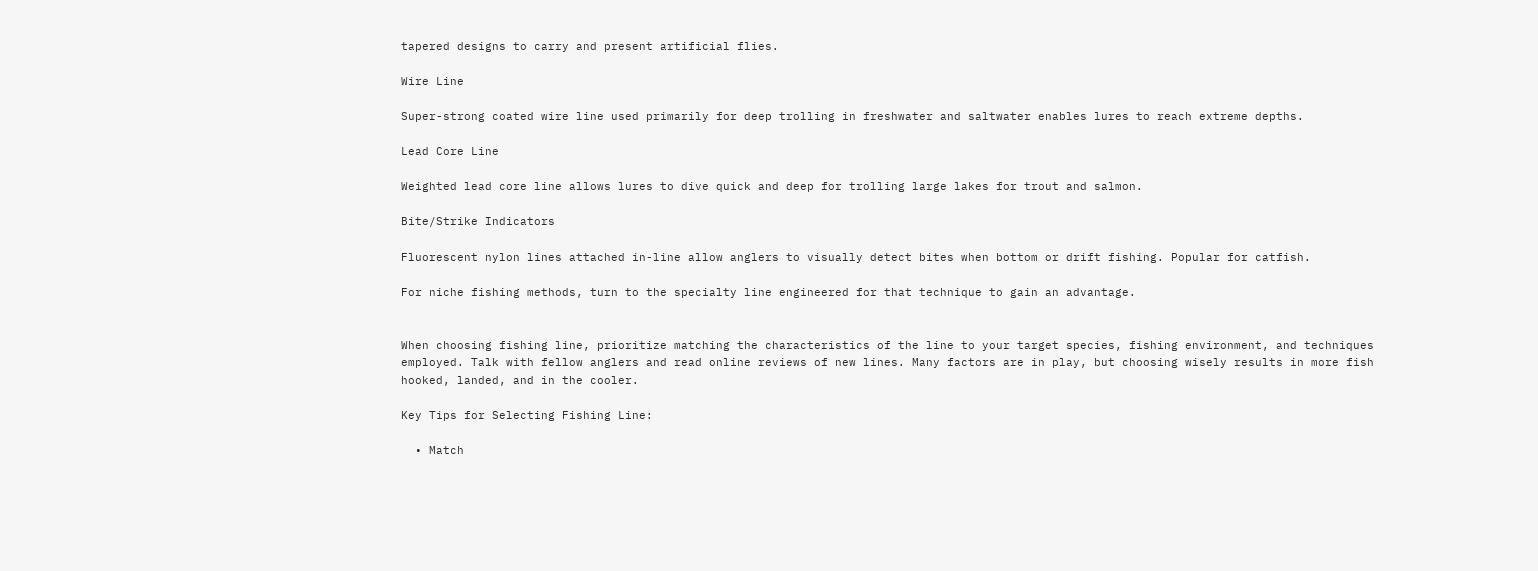tapered designs to carry and present artificial flies.

Wire Line

Super-strong coated wire line used primarily for deep trolling in freshwater and saltwater enables lures to reach extreme depths.

Lead Core Line

Weighted lead core line allows lures to dive quick and deep for trolling large lakes for trout and salmon.

Bite/Strike Indicators

Fluorescent nylon lines attached in-line allow anglers to visually detect bites when bottom or drift fishing. Popular for catfish.

For niche fishing methods, turn to the specialty line engineered for that technique to gain an advantage.


When choosing fishing line, prioritize matching the characteristics of the line to your target species, fishing environment, and techniques employed. Talk with fellow anglers and read online reviews of new lines. Many factors are in play, but choosing wisely results in more fish hooked, landed, and in the cooler.

Key Tips for Selecting Fishing Line:

  • Match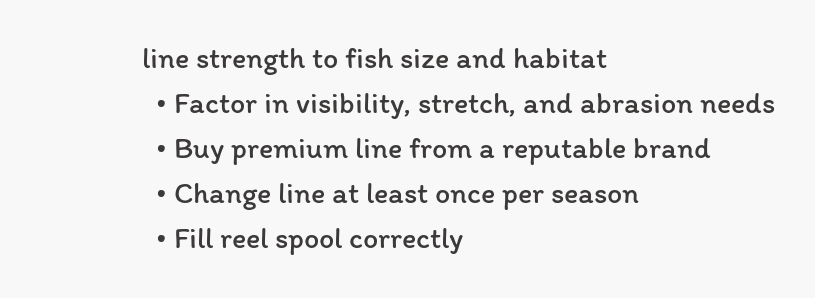line strength to fish size and habitat
  • Factor in visibility, stretch, and abrasion needs
  • Buy premium line from a reputable brand
  • Change line at least once per season
  • Fill reel spool correctly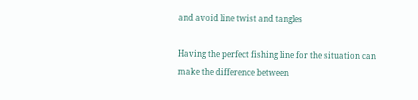and avoid line twist and tangles

Having the perfect fishing line for the situation can make the difference between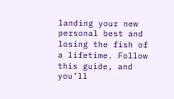landing your new personal best and losing the fish of a lifetime. Follow this guide, and you’ll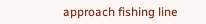approach fishing line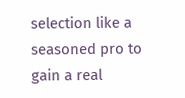selection like a seasoned pro to gain a real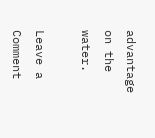advantage on the water.

Leave a Comment